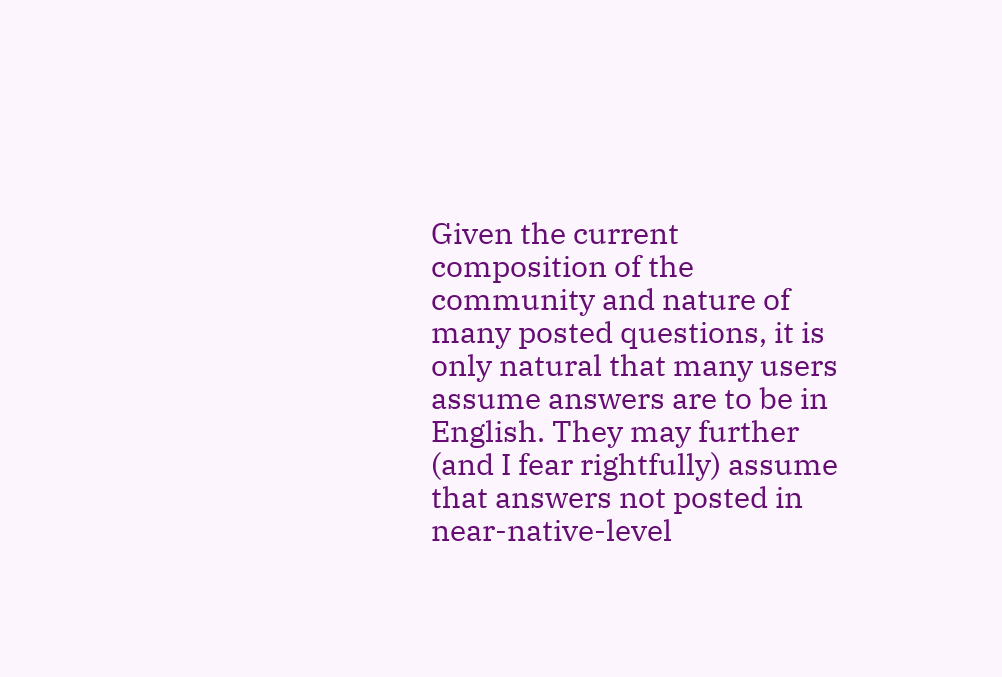Given the current composition of the community and nature of many posted questions, it is only natural that many users assume answers are to be in English. They may further (and I fear rightfully) assume that answers not posted in near-native-level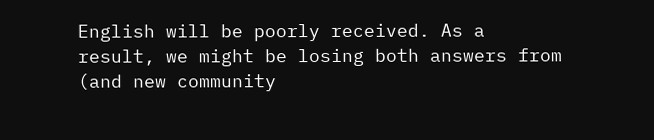English will be poorly received. As a result, we might be losing both answers from (and new community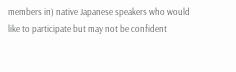members in) native Japanese speakers who would like to participate but may not be confident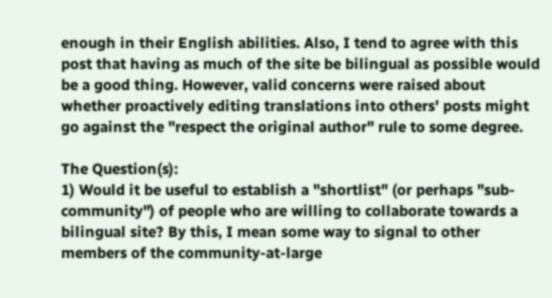enough in their English abilities. Also, I tend to agree with this post that having as much of the site be bilingual as possible would be a good thing. However, valid concerns were raised about whether proactively editing translations into others' posts might go against the "respect the original author" rule to some degree.

The Question(s):
1) Would it be useful to establish a "shortlist" (or perhaps "sub-community") of people who are willing to collaborate towards a bilingual site? By this, I mean some way to signal to other members of the community-at-large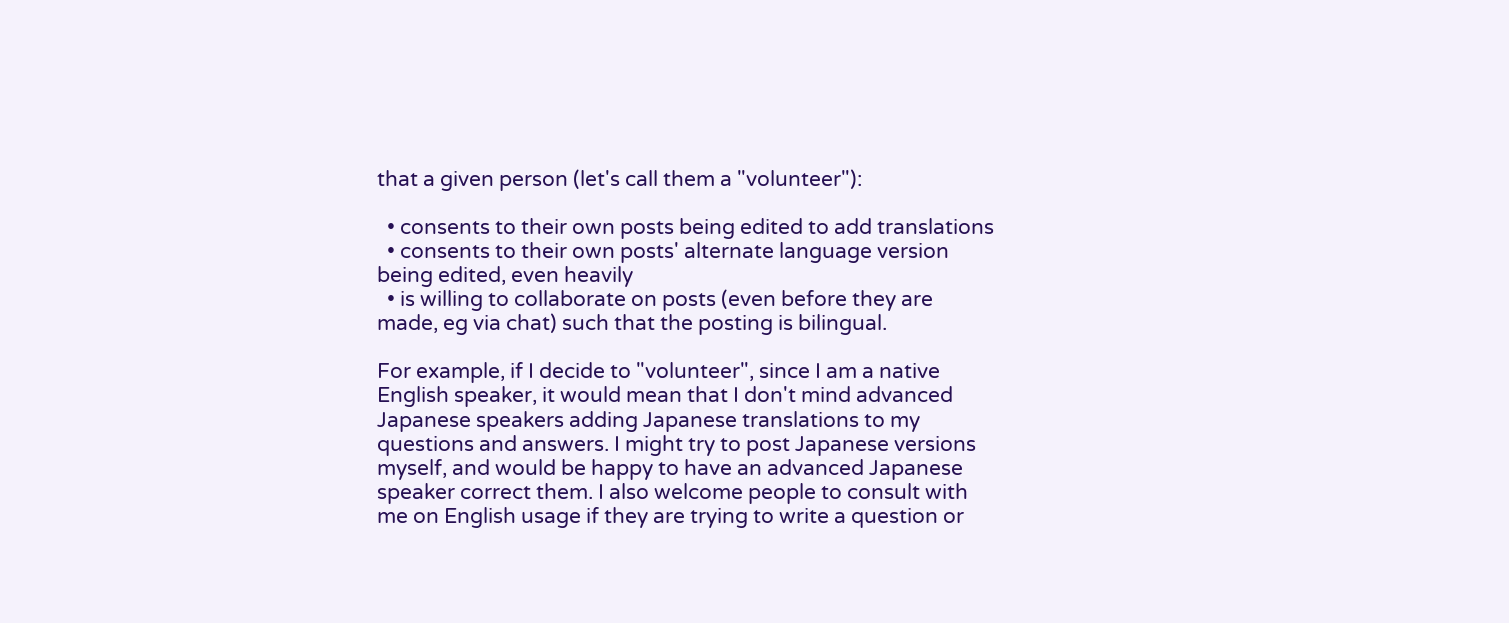that a given person (let's call them a "volunteer"):

  • consents to their own posts being edited to add translations
  • consents to their own posts' alternate language version being edited, even heavily
  • is willing to collaborate on posts (even before they are made, eg via chat) such that the posting is bilingual.

For example, if I decide to "volunteer", since I am a native English speaker, it would mean that I don't mind advanced Japanese speakers adding Japanese translations to my questions and answers. I might try to post Japanese versions myself, and would be happy to have an advanced Japanese speaker correct them. I also welcome people to consult with me on English usage if they are trying to write a question or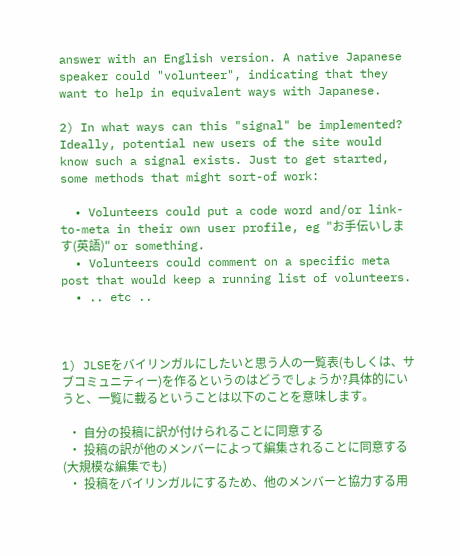answer with an English version. A native Japanese speaker could "volunteer", indicating that they want to help in equivalent ways with Japanese.

2) In what ways can this "signal" be implemented? Ideally, potential new users of the site would know such a signal exists. Just to get started, some methods that might sort-of work:

  • Volunteers could put a code word and/or link-to-meta in their own user profile, eg "お手伝いします(英語)" or something.
  • Volunteers could comment on a specific meta post that would keep a running list of volunteers.
  • .. etc ..



1) JLSEをバイリンガルにしたいと思う人の一覧表(もしくは、サブコミュニティー)を作るというのはどうでしょうか?具体的にいうと、一覧に載るということは以下のことを意味します。

  • 自分の投稿に訳が付けられることに同意する
  • 投稿の訳が他のメンバーによって編集されることに同意する(大規模な編集でも)
  • 投稿をバイリンガルにするため、他のメンバーと協力する用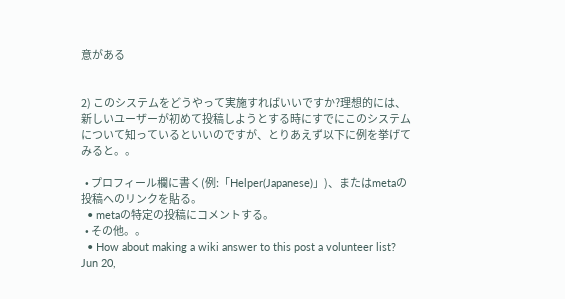意がある


2) このシステムをどうやって実施すればいいですか?理想的には、新しいユーザーが初めて投稿しようとする時にすでにこのシステムについて知っているといいのですが、とりあえず以下に例を挙げてみると。。

  • プロフィール欄に書く(例:「Helper(Japanese)」)、またはmetaの投稿へのリンクを貼る。
  • metaの特定の投稿にコメントする。
  • その他。。
  • How about making a wiki answer to this post a volunteer list? Jun 20,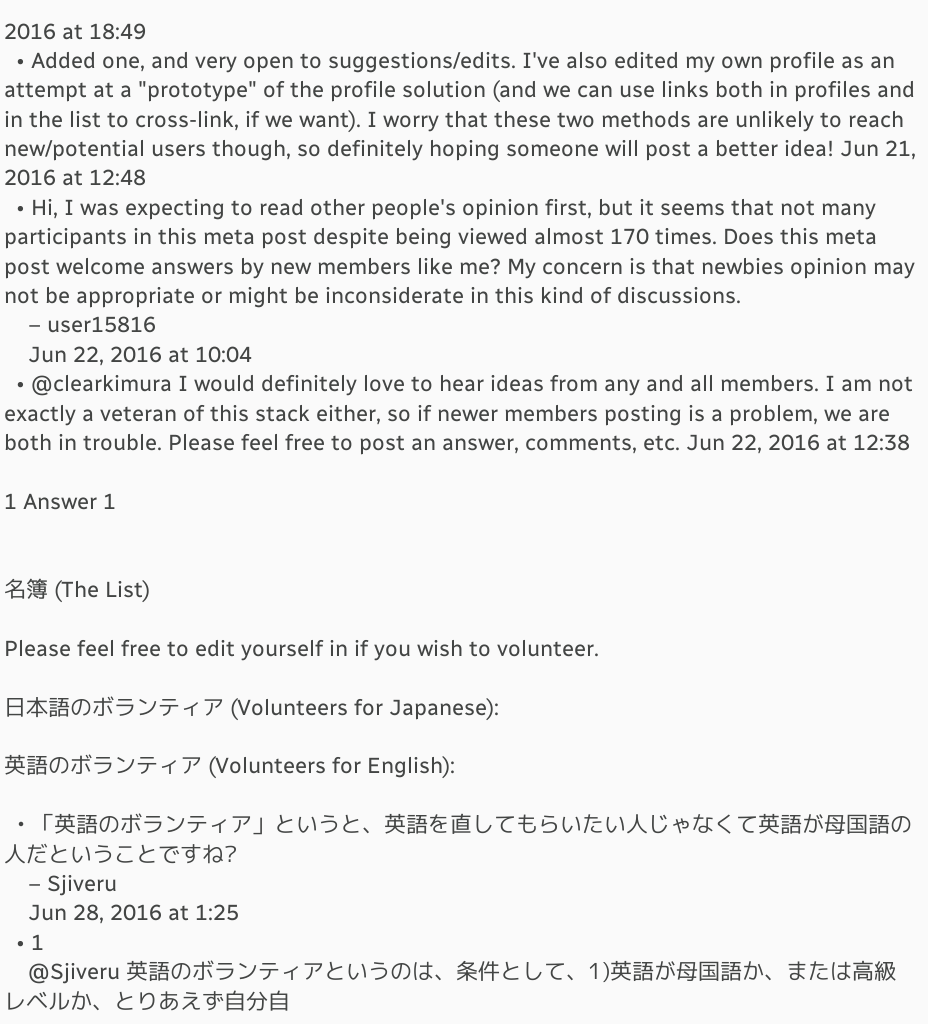2016 at 18:49
  • Added one, and very open to suggestions/edits. I've also edited my own profile as an attempt at a "prototype" of the profile solution (and we can use links both in profiles and in the list to cross-link, if we want). I worry that these two methods are unlikely to reach new/potential users though, so definitely hoping someone will post a better idea! Jun 21, 2016 at 12:48
  • Hi, I was expecting to read other people's opinion first, but it seems that not many participants in this meta post despite being viewed almost 170 times. Does this meta post welcome answers by new members like me? My concern is that newbies opinion may not be appropriate or might be inconsiderate in this kind of discussions.
    – user15816
    Jun 22, 2016 at 10:04
  • @clearkimura I would definitely love to hear ideas from any and all members. I am not exactly a veteran of this stack either, so if newer members posting is a problem, we are both in trouble. Please feel free to post an answer, comments, etc. Jun 22, 2016 at 12:38

1 Answer 1


名簿 (The List)

Please feel free to edit yourself in if you wish to volunteer.

日本語のボランティア (Volunteers for Japanese):

英語のボランティア (Volunteers for English):

  • 「英語のボランティア」というと、英語を直してもらいたい人じゃなくて英語が母国語の人だということですね?
    – Sjiveru
    Jun 28, 2016 at 1:25
  • 1
    @Sjiveru 英語のボランティアというのは、条件として、1)英語が母国語か、または高級レベルか、とりあえず自分自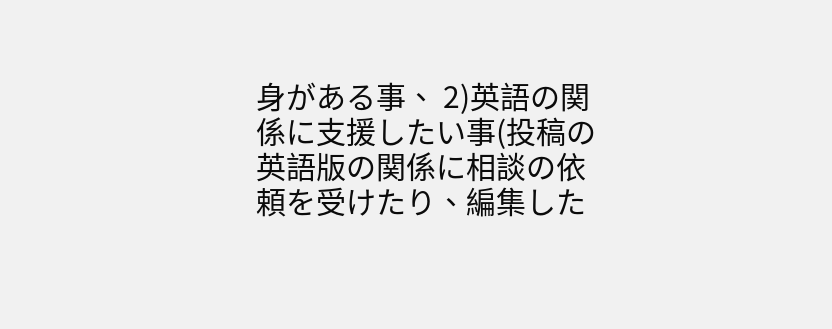身がある事、 2)英語の関係に支援したい事(投稿の英語版の関係に相談の依頼を受けたり、編集した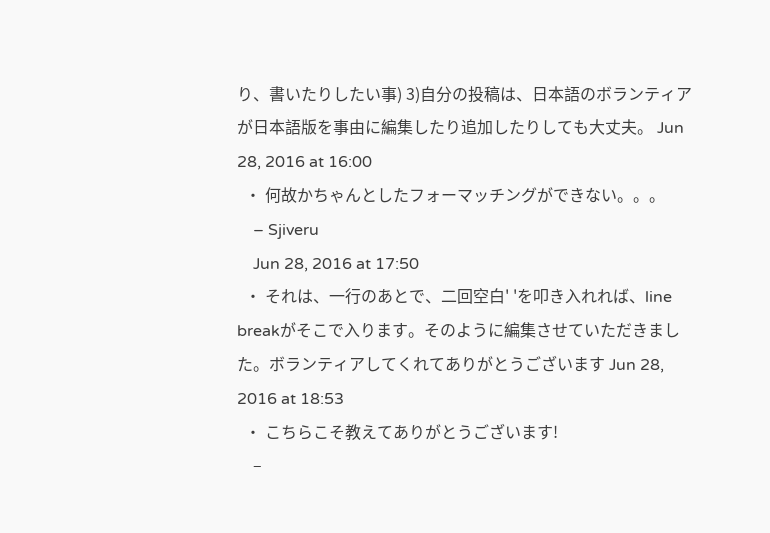り、書いたりしたい事) 3)自分の投稿は、日本語のボランティアが日本語版を事由に編集したり追加したりしても大丈夫。 Jun 28, 2016 at 16:00
  • 何故かちゃんとしたフォーマッチングができない。。。
    – Sjiveru
    Jun 28, 2016 at 17:50
  • それは、一行のあとで、二回空白' 'を叩き入れれば、line breakがそこで入ります。そのように編集させていただきました。ボランティアしてくれてありがとうございます Jun 28, 2016 at 18:53
  • こちらこそ教えてありがとうございます!
    –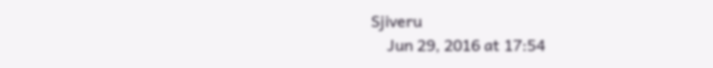Sjiveru
    Jun 29, 2016 at 17:54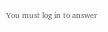You must log in to answer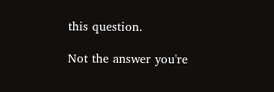this question.

Not the answer you're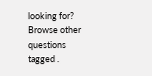looking for? Browse other questions tagged .